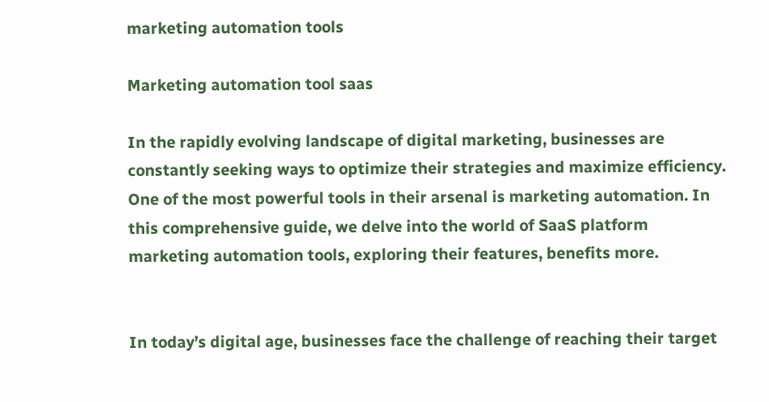marketing automation tools

Marketing automation tool saas

In the rapidly evolving landscape of digital marketing, businesses are constantly seeking ways to optimize their strategies and maximize efficiency. One of the most powerful tools in their arsenal is marketing automation. In this comprehensive guide, we delve into the world of SaaS platform marketing automation tools, exploring their features, benefits more.


In today’s digital age, businesses face the challenge of reaching their target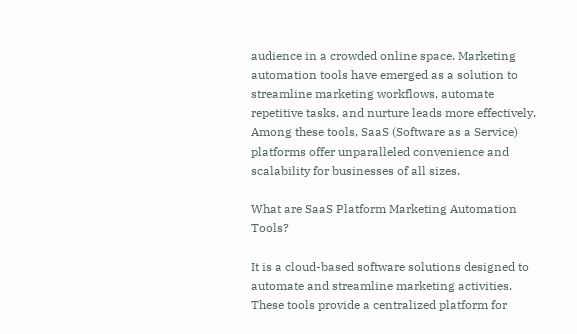audience in a crowded online space. Marketing automation tools have emerged as a solution to streamline marketing workflows, automate repetitive tasks, and nurture leads more effectively. Among these tools, SaaS (Software as a Service) platforms offer unparalleled convenience and scalability for businesses of all sizes.

What are SaaS Platform Marketing Automation Tools?

It is a cloud-based software solutions designed to automate and streamline marketing activities. These tools provide a centralized platform for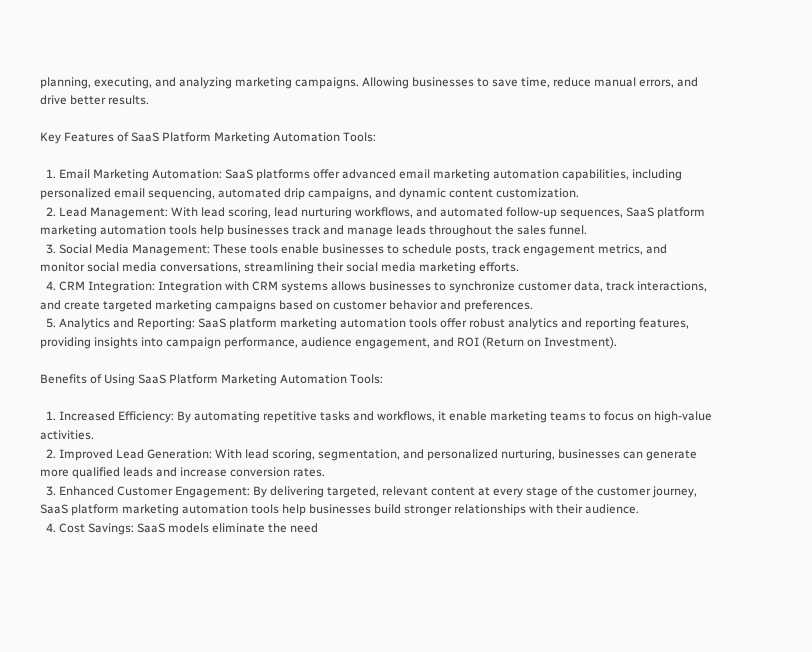planning, executing, and analyzing marketing campaigns. Allowing businesses to save time, reduce manual errors, and drive better results.

Key Features of SaaS Platform Marketing Automation Tools:

  1. Email Marketing Automation: SaaS platforms offer advanced email marketing automation capabilities, including personalized email sequencing, automated drip campaigns, and dynamic content customization.
  2. Lead Management: With lead scoring, lead nurturing workflows, and automated follow-up sequences, SaaS platform marketing automation tools help businesses track and manage leads throughout the sales funnel.
  3. Social Media Management: These tools enable businesses to schedule posts, track engagement metrics, and monitor social media conversations, streamlining their social media marketing efforts.
  4. CRM Integration: Integration with CRM systems allows businesses to synchronize customer data, track interactions, and create targeted marketing campaigns based on customer behavior and preferences.
  5. Analytics and Reporting: SaaS platform marketing automation tools offer robust analytics and reporting features, providing insights into campaign performance, audience engagement, and ROI (Return on Investment).

Benefits of Using SaaS Platform Marketing Automation Tools:

  1. Increased Efficiency: By automating repetitive tasks and workflows, it enable marketing teams to focus on high-value activities.
  2. Improved Lead Generation: With lead scoring, segmentation, and personalized nurturing, businesses can generate more qualified leads and increase conversion rates.
  3. Enhanced Customer Engagement: By delivering targeted, relevant content at every stage of the customer journey, SaaS platform marketing automation tools help businesses build stronger relationships with their audience.
  4. Cost Savings: SaaS models eliminate the need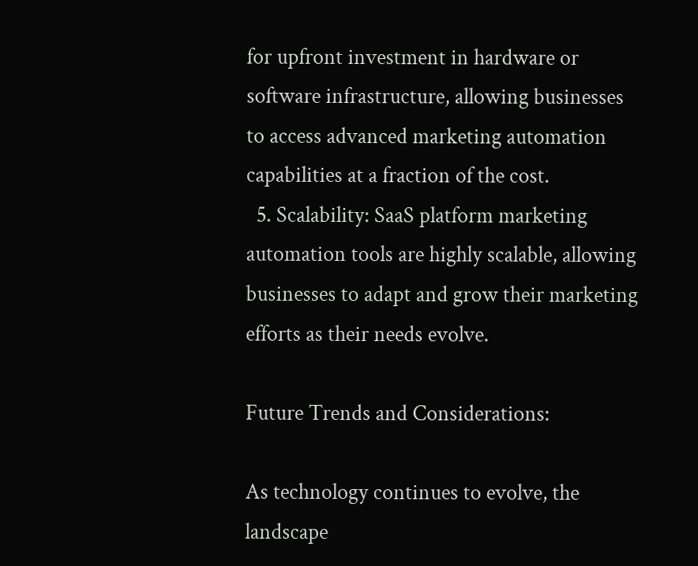for upfront investment in hardware or software infrastructure, allowing businesses to access advanced marketing automation capabilities at a fraction of the cost.
  5. Scalability: SaaS platform marketing automation tools are highly scalable, allowing businesses to adapt and grow their marketing efforts as their needs evolve.

Future Trends and Considerations:

As technology continues to evolve, the landscape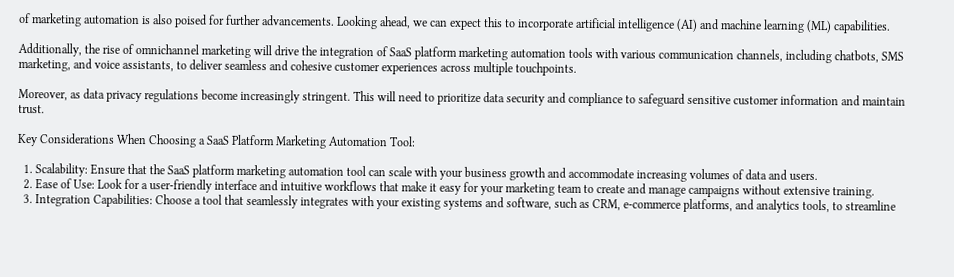of marketing automation is also poised for further advancements. Looking ahead, we can expect this to incorporate artificial intelligence (AI) and machine learning (ML) capabilities.

Additionally, the rise of omnichannel marketing will drive the integration of SaaS platform marketing automation tools with various communication channels, including chatbots, SMS marketing, and voice assistants, to deliver seamless and cohesive customer experiences across multiple touchpoints.

Moreover, as data privacy regulations become increasingly stringent. This will need to prioritize data security and compliance to safeguard sensitive customer information and maintain trust.

Key Considerations When Choosing a SaaS Platform Marketing Automation Tool:

  1. Scalability: Ensure that the SaaS platform marketing automation tool can scale with your business growth and accommodate increasing volumes of data and users.
  2. Ease of Use: Look for a user-friendly interface and intuitive workflows that make it easy for your marketing team to create and manage campaigns without extensive training.
  3. Integration Capabilities: Choose a tool that seamlessly integrates with your existing systems and software, such as CRM, e-commerce platforms, and analytics tools, to streamline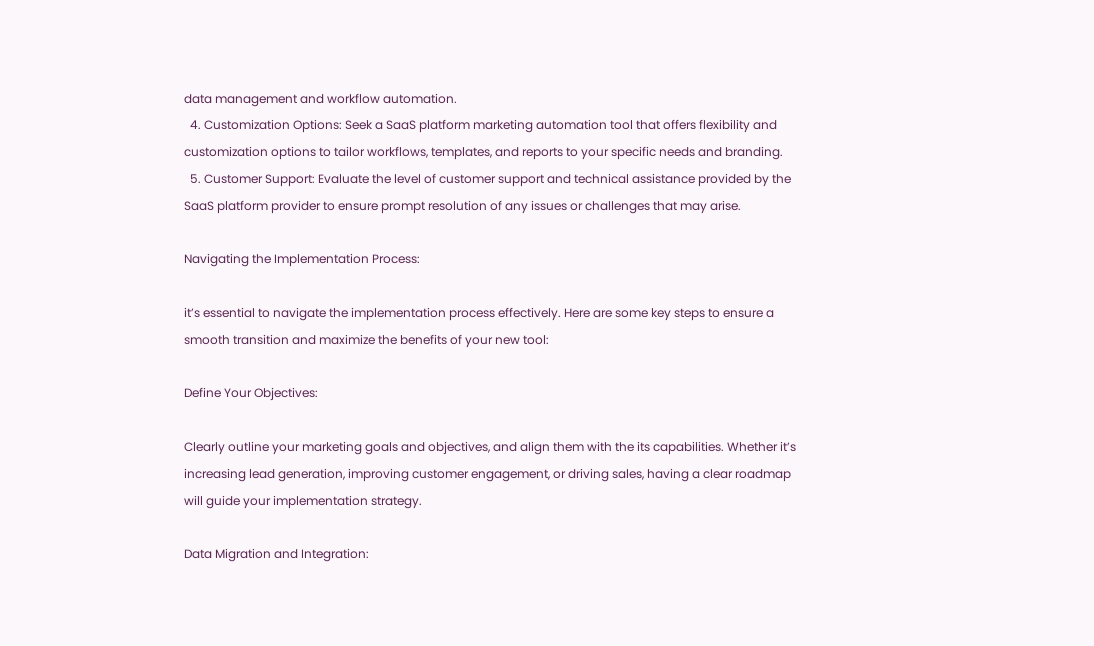data management and workflow automation.
  4. Customization Options: Seek a SaaS platform marketing automation tool that offers flexibility and customization options to tailor workflows, templates, and reports to your specific needs and branding.
  5. Customer Support: Evaluate the level of customer support and technical assistance provided by the SaaS platform provider to ensure prompt resolution of any issues or challenges that may arise.

Navigating the Implementation Process:

it’s essential to navigate the implementation process effectively. Here are some key steps to ensure a smooth transition and maximize the benefits of your new tool:

Define Your Objectives:

Clearly outline your marketing goals and objectives, and align them with the its capabilities. Whether it’s increasing lead generation, improving customer engagement, or driving sales, having a clear roadmap will guide your implementation strategy.

Data Migration and Integration: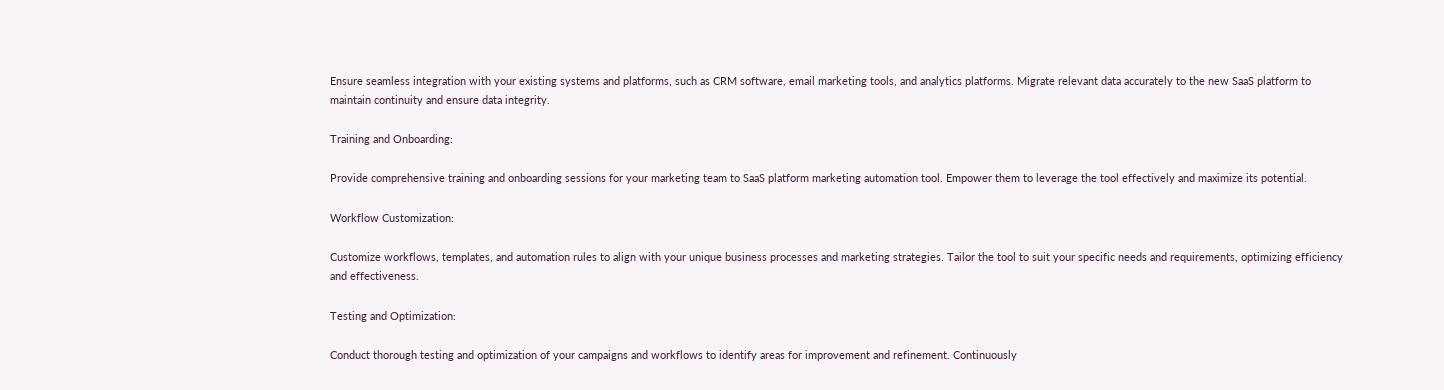Ensure seamless integration with your existing systems and platforms, such as CRM software, email marketing tools, and analytics platforms. Migrate relevant data accurately to the new SaaS platform to maintain continuity and ensure data integrity.

Training and Onboarding:

Provide comprehensive training and onboarding sessions for your marketing team to SaaS platform marketing automation tool. Empower them to leverage the tool effectively and maximize its potential.

Workflow Customization:

Customize workflows, templates, and automation rules to align with your unique business processes and marketing strategies. Tailor the tool to suit your specific needs and requirements, optimizing efficiency and effectiveness.

Testing and Optimization:

Conduct thorough testing and optimization of your campaigns and workflows to identify areas for improvement and refinement. Continuously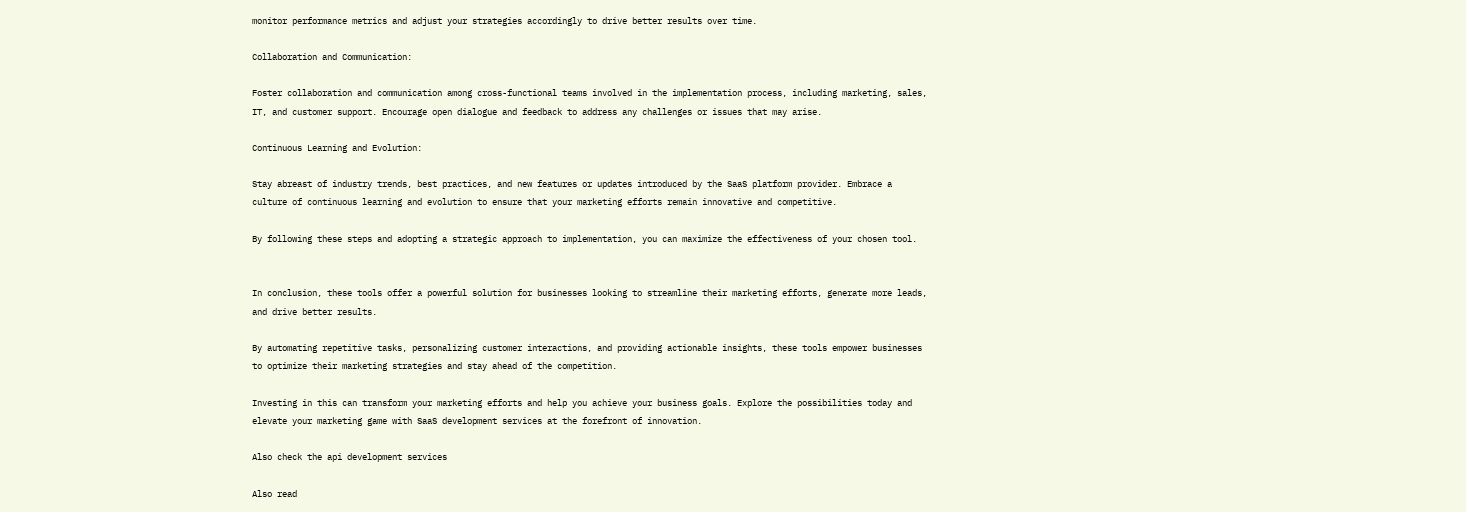monitor performance metrics and adjust your strategies accordingly to drive better results over time.

Collaboration and Communication:

Foster collaboration and communication among cross-functional teams involved in the implementation process, including marketing, sales, IT, and customer support. Encourage open dialogue and feedback to address any challenges or issues that may arise.

Continuous Learning and Evolution:

Stay abreast of industry trends, best practices, and new features or updates introduced by the SaaS platform provider. Embrace a culture of continuous learning and evolution to ensure that your marketing efforts remain innovative and competitive.

By following these steps and adopting a strategic approach to implementation, you can maximize the effectiveness of your chosen tool.


In conclusion, these tools offer a powerful solution for businesses looking to streamline their marketing efforts, generate more leads, and drive better results.

By automating repetitive tasks, personalizing customer interactions, and providing actionable insights, these tools empower businesses to optimize their marketing strategies and stay ahead of the competition.

Investing in this can transform your marketing efforts and help you achieve your business goals. Explore the possibilities today and elevate your marketing game with SaaS development services at the forefront of innovation.

Also check the api development services

Also read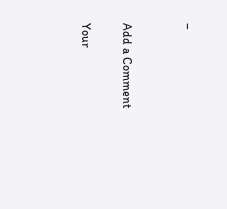–


Add a Comment

Your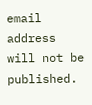email address will not be published.